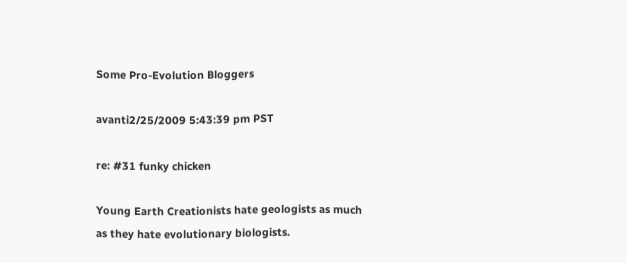Some Pro-Evolution Bloggers

avanti2/25/2009 5:43:39 pm PST

re: #31 funky chicken

Young Earth Creationists hate geologists as much as they hate evolutionary biologists.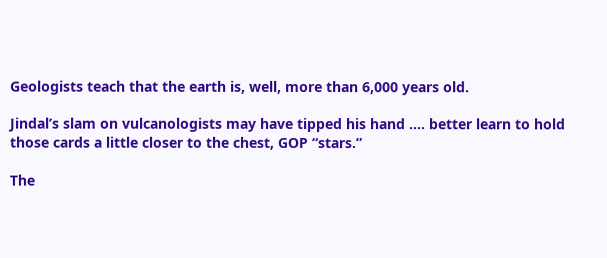Geologists teach that the earth is, well, more than 6,000 years old.

Jindal’s slam on vulcanologists may have tipped his hand …. better learn to hold those cards a little closer to the chest, GOP “stars.”

The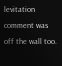levitation comment was off the wall too.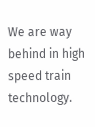We are way behind in high speed train technology.